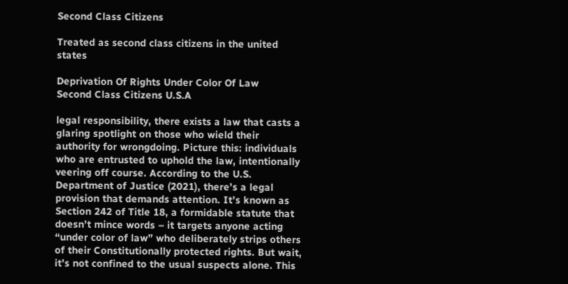Second Class Citizens

Treated as second class citizens in the united states

Deprivation Of Rights Under Color Of Law
Second Class Citizens U.S.A

legal responsibility, there exists a law that casts a glaring spotlight on those who wield their authority for wrongdoing. Picture this: individuals who are entrusted to uphold the law, intentionally veering off course. According to the U.S. Department of Justice (2021), there’s a legal provision that demands attention. It’s known as Section 242 of Title 18, a formidable statute that doesn’t mince words – it targets anyone acting “under color of law” who deliberately strips others of their Constitutionally protected rights. But wait, it’s not confined to the usual suspects alone. This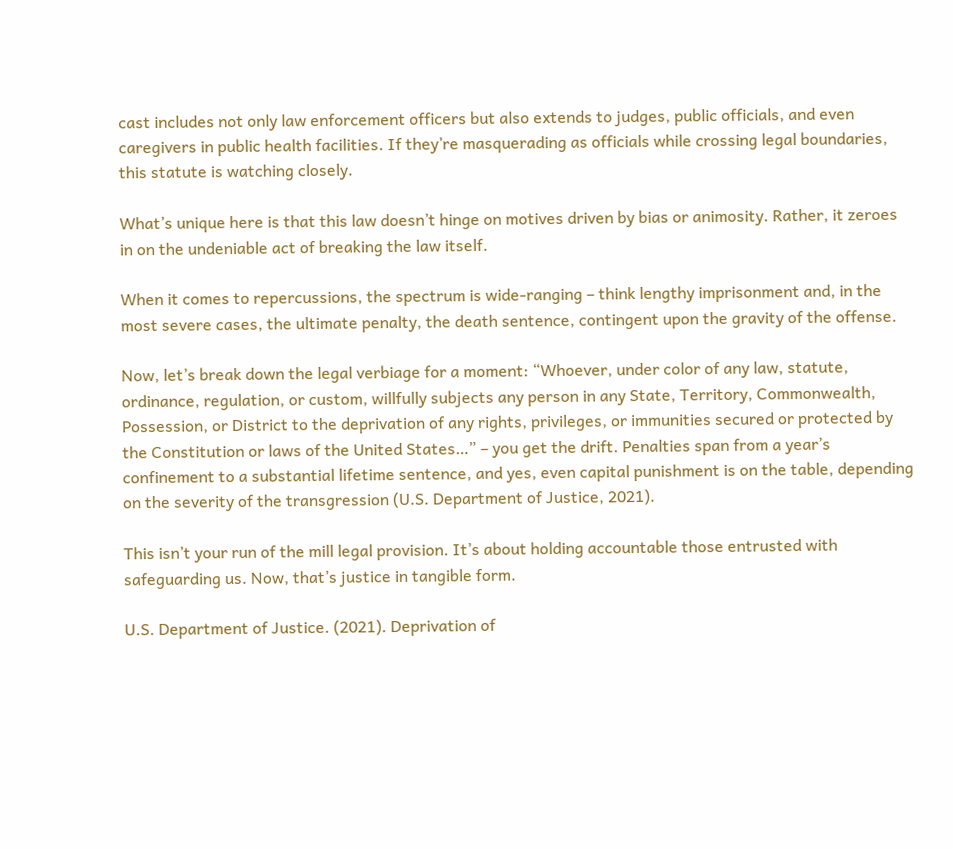cast includes not only law enforcement officers but also extends to judges, public officials, and even caregivers in public health facilities. If they’re masquerading as officials while crossing legal boundaries, this statute is watching closely.

What’s unique here is that this law doesn’t hinge on motives driven by bias or animosity. Rather, it zeroes in on the undeniable act of breaking the law itself.

When it comes to repercussions, the spectrum is wide-ranging – think lengthy imprisonment and, in the most severe cases, the ultimate penalty, the death sentence, contingent upon the gravity of the offense.

Now, let’s break down the legal verbiage for a moment: “Whoever, under color of any law, statute, ordinance, regulation, or custom, willfully subjects any person in any State, Territory, Commonwealth, Possession, or District to the deprivation of any rights, privileges, or immunities secured or protected by the Constitution or laws of the United States…” – you get the drift. Penalties span from a year’s confinement to a substantial lifetime sentence, and yes, even capital punishment is on the table, depending on the severity of the transgression (U.S. Department of Justice, 2021).

This isn’t your run of the mill legal provision. It’s about holding accountable those entrusted with safeguarding us. Now, that’s justice in tangible form.

U.S. Department of Justice. (2021). Deprivation of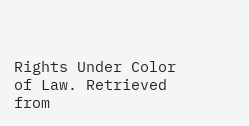Rights Under Color of Law. Retrieved from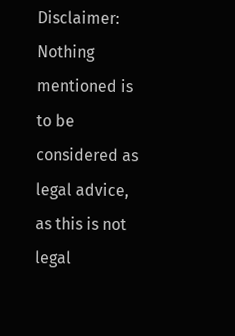Disclaimer: Nothing mentioned is to be considered as legal advice, as this is not legal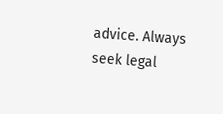advice. Always seek legal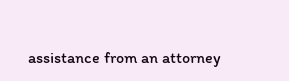assistance from an attorney